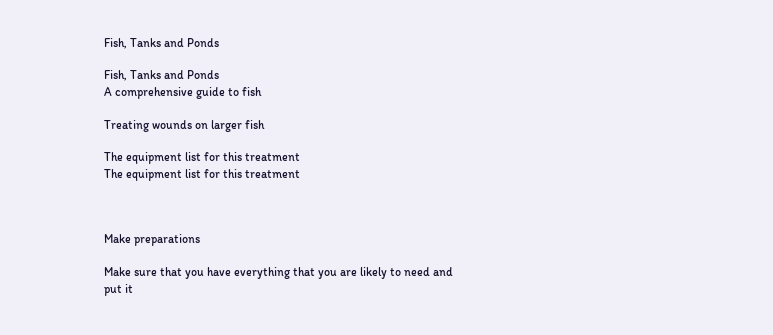Fish, Tanks and Ponds

Fish, Tanks and Ponds
A comprehensive guide to fish

Treating wounds on larger fish

The equipment list for this treatment
The equipment list for this treatment



Make preparations

Make sure that you have everything that you are likely to need and put it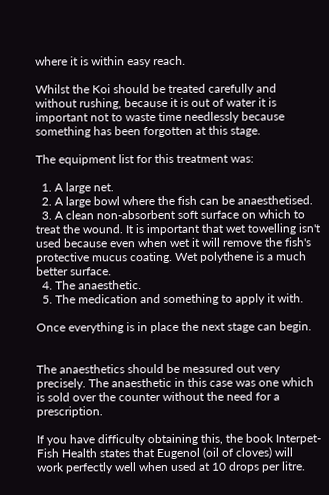where it is within easy reach.

Whilst the Koi should be treated carefully and without rushing, because it is out of water it is important not to waste time needlessly because something has been forgotten at this stage.

The equipment list for this treatment was:

  1. A large net.
  2. A large bowl where the fish can be anaesthetised.
  3. A clean non-absorbent soft surface on which to treat the wound. It is important that wet towelling isn't used because even when wet it will remove the fish's protective mucus coating. Wet polythene is a much better surface.
  4. The anaesthetic.
  5. The medication and something to apply it with.

Once everything is in place the next stage can begin.


The anaesthetics should be measured out very precisely. The anaesthetic in this case was one which is sold over the counter without the need for a prescription.

If you have difficulty obtaining this, the book Interpet-Fish Health states that Eugenol (oil of cloves) will work perfectly well when used at 10 drops per litre.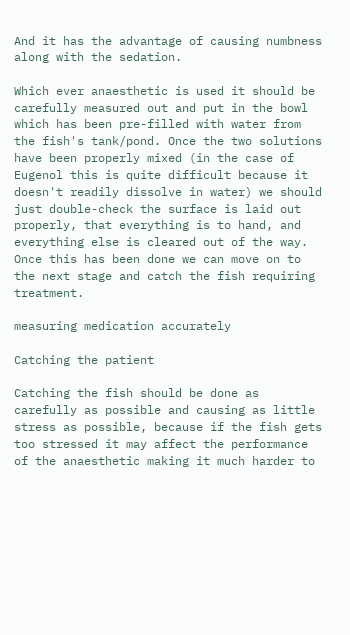And it has the advantage of causing numbness along with the sedation.

Which ever anaesthetic is used it should be carefully measured out and put in the bowl which has been pre-filled with water from the fish's tank/pond. Once the two solutions have been properly mixed (in the case of Eugenol this is quite difficult because it doesn't readily dissolve in water) we should just double-check the surface is laid out properly, that everything is to hand, and everything else is cleared out of the way. Once this has been done we can move on to the next stage and catch the fish requiring treatment.

measuring medication accurately

Catching the patient

Catching the fish should be done as carefully as possible and causing as little stress as possible, because if the fish gets too stressed it may affect the performance of the anaesthetic making it much harder to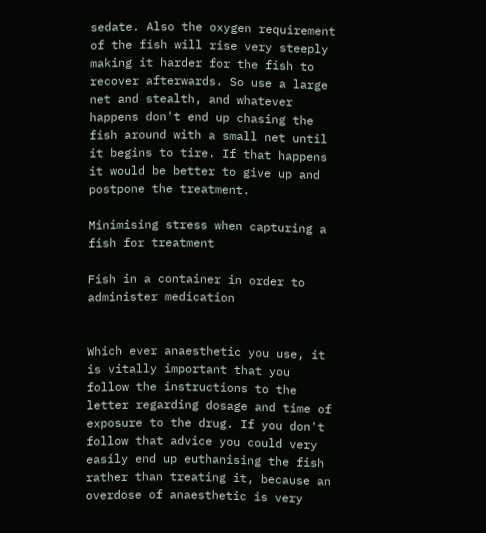sedate. Also the oxygen requirement of the fish will rise very steeply making it harder for the fish to recover afterwards. So use a large net and stealth, and whatever happens don't end up chasing the fish around with a small net until it begins to tire. If that happens it would be better to give up and postpone the treatment.

Minimising stress when capturing a fish for treatment

Fish in a container in order to administer medication


Which ever anaesthetic you use, it is vitally important that you follow the instructions to the letter regarding dosage and time of exposure to the drug. If you don't follow that advice you could very easily end up euthanising the fish rather than treating it, because an overdose of anaesthetic is very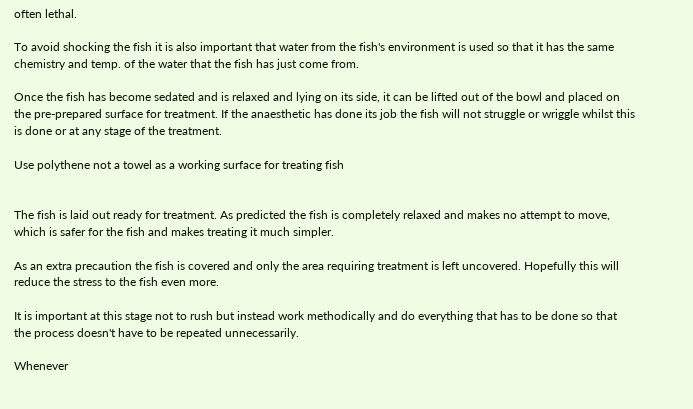often lethal.

To avoid shocking the fish it is also important that water from the fish's environment is used so that it has the same chemistry and temp. of the water that the fish has just come from.

Once the fish has become sedated and is relaxed and lying on its side, it can be lifted out of the bowl and placed on the pre-prepared surface for treatment. If the anaesthetic has done its job the fish will not struggle or wriggle whilst this is done or at any stage of the treatment.

Use polythene not a towel as a working surface for treating fish


The fish is laid out ready for treatment. As predicted the fish is completely relaxed and makes no attempt to move, which is safer for the fish and makes treating it much simpler.

As an extra precaution the fish is covered and only the area requiring treatment is left uncovered. Hopefully this will reduce the stress to the fish even more.

It is important at this stage not to rush but instead work methodically and do everything that has to be done so that the process doesn't have to be repeated unnecessarily.

Whenever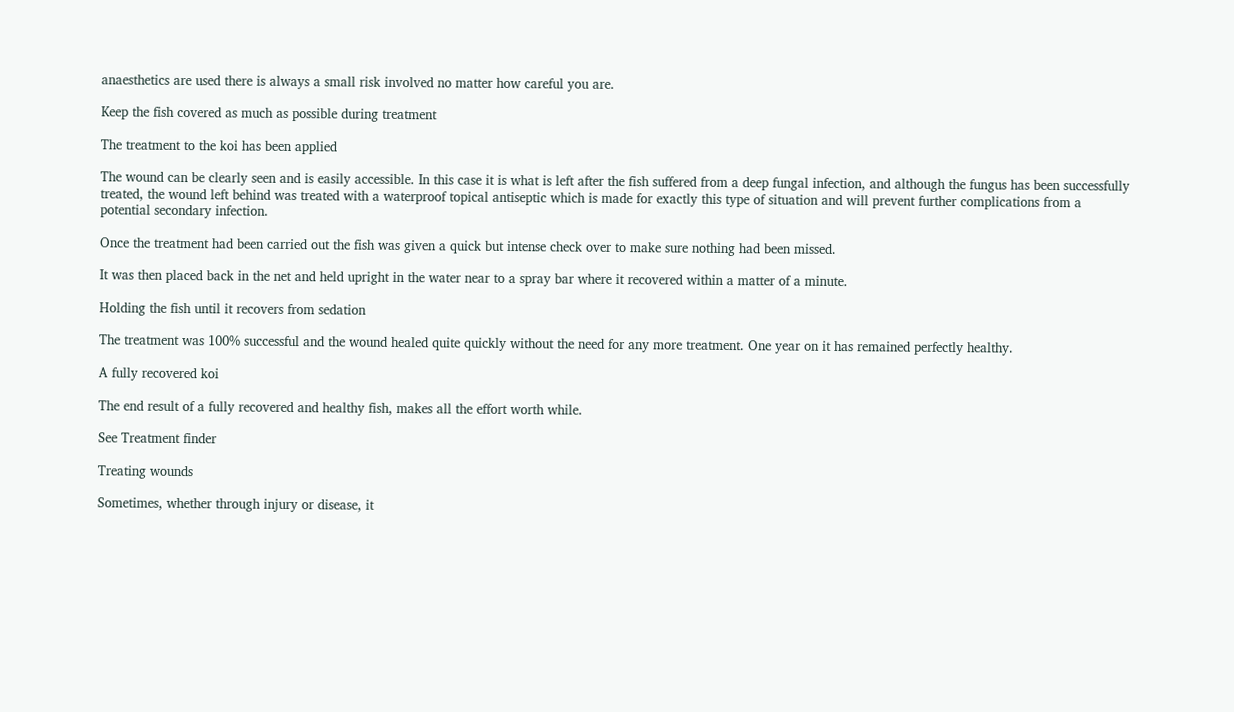anaesthetics are used there is always a small risk involved no matter how careful you are.

Keep the fish covered as much as possible during treatment

The treatment to the koi has been applied

The wound can be clearly seen and is easily accessible. In this case it is what is left after the fish suffered from a deep fungal infection, and although the fungus has been successfully treated, the wound left behind was treated with a waterproof topical antiseptic which is made for exactly this type of situation and will prevent further complications from a potential secondary infection.

Once the treatment had been carried out the fish was given a quick but intense check over to make sure nothing had been missed.

It was then placed back in the net and held upright in the water near to a spray bar where it recovered within a matter of a minute.

Holding the fish until it recovers from sedation

The treatment was 100% successful and the wound healed quite quickly without the need for any more treatment. One year on it has remained perfectly healthy.

A fully recovered koi

The end result of a fully recovered and healthy fish, makes all the effort worth while.

See Treatment finder

Treating wounds

Sometimes, whether through injury or disease, it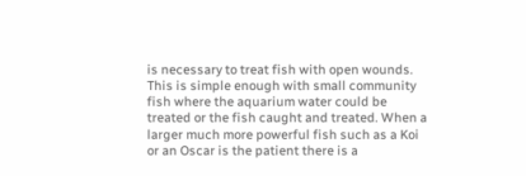is necessary to treat fish with open wounds. This is simple enough with small community fish where the aquarium water could be treated or the fish caught and treated. When a larger much more powerful fish such as a Koi or an Oscar is the patient there is a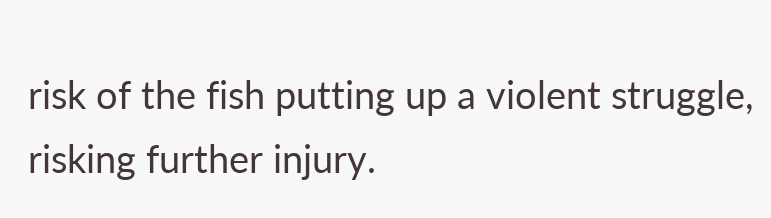risk of the fish putting up a violent struggle, risking further injury.